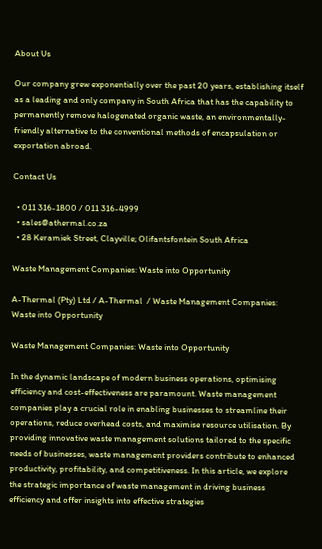About Us

Our company grew exponentially over the past 20 years, establishing itself as a leading and only company in South Africa that has the capability to permanently remove halogenated organic waste, an environmentally-friendly alternative to the conventional methods of encapsulation or exportation abroad.

Contact Us

  • 011 316-1800 / 011 316-4999
  • sales@athermal.co.za
  • 28 Keramiek Street, Clayville; Olifantsfontein South Africa

Waste Management Companies: Waste into Opportunity

A-Thermal (Pty) Ltd / A-Thermal  / Waste Management Companies: Waste into Opportunity

Waste Management Companies: Waste into Opportunity

In the dynamic landscape of modern business operations, optimising efficiency and cost-effectiveness are paramount. Waste management companies play a crucial role in enabling businesses to streamline their operations, reduce overhead costs, and maximise resource utilisation. By providing innovative waste management solutions tailored to the specific needs of businesses, waste management providers contribute to enhanced productivity, profitability, and competitiveness. In this article, we explore the strategic importance of waste management in driving business efficiency and offer insights into effective strategies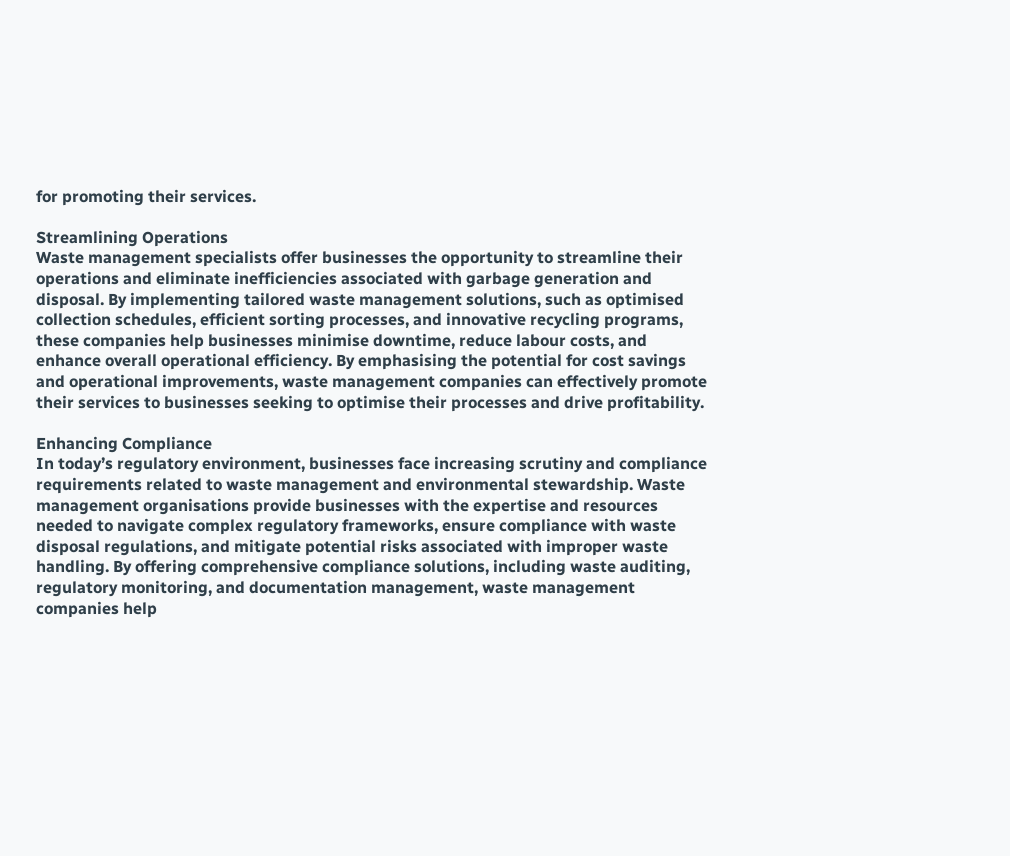for promoting their services.

Streamlining Operations
Waste management specialists offer businesses the opportunity to streamline their operations and eliminate inefficiencies associated with garbage generation and disposal. By implementing tailored waste management solutions, such as optimised collection schedules, efficient sorting processes, and innovative recycling programs, these companies help businesses minimise downtime, reduce labour costs, and enhance overall operational efficiency. By emphasising the potential for cost savings and operational improvements, waste management companies can effectively promote their services to businesses seeking to optimise their processes and drive profitability.

Enhancing Compliance
In today’s regulatory environment, businesses face increasing scrutiny and compliance requirements related to waste management and environmental stewardship. Waste management organisations provide businesses with the expertise and resources needed to navigate complex regulatory frameworks, ensure compliance with waste disposal regulations, and mitigate potential risks associated with improper waste handling. By offering comprehensive compliance solutions, including waste auditing, regulatory monitoring, and documentation management, waste management companies help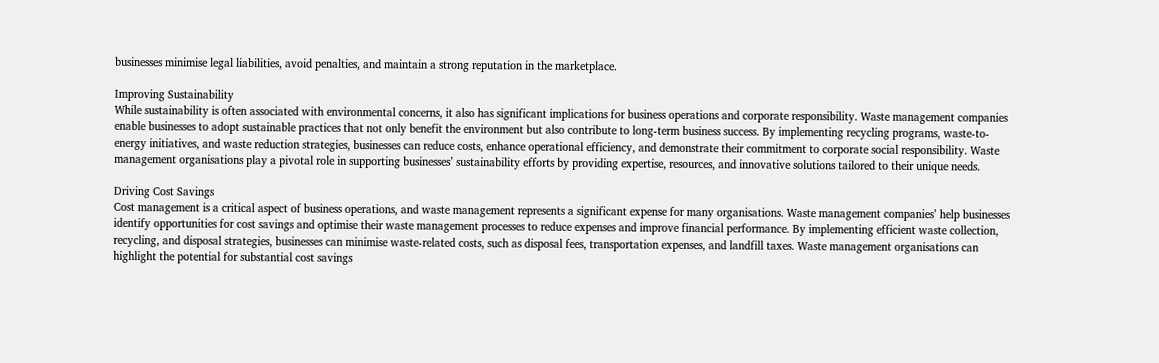businesses minimise legal liabilities, avoid penalties, and maintain a strong reputation in the marketplace.

Improving Sustainability
While sustainability is often associated with environmental concerns, it also has significant implications for business operations and corporate responsibility. Waste management companies enable businesses to adopt sustainable practices that not only benefit the environment but also contribute to long-term business success. By implementing recycling programs, waste-to-energy initiatives, and waste reduction strategies, businesses can reduce costs, enhance operational efficiency, and demonstrate their commitment to corporate social responsibility. Waste management organisations play a pivotal role in supporting businesses’ sustainability efforts by providing expertise, resources, and innovative solutions tailored to their unique needs.

Driving Cost Savings
Cost management is a critical aspect of business operations, and waste management represents a significant expense for many organisations. Waste management companies’ help businesses identify opportunities for cost savings and optimise their waste management processes to reduce expenses and improve financial performance. By implementing efficient waste collection, recycling, and disposal strategies, businesses can minimise waste-related costs, such as disposal fees, transportation expenses, and landfill taxes. Waste management organisations can highlight the potential for substantial cost savings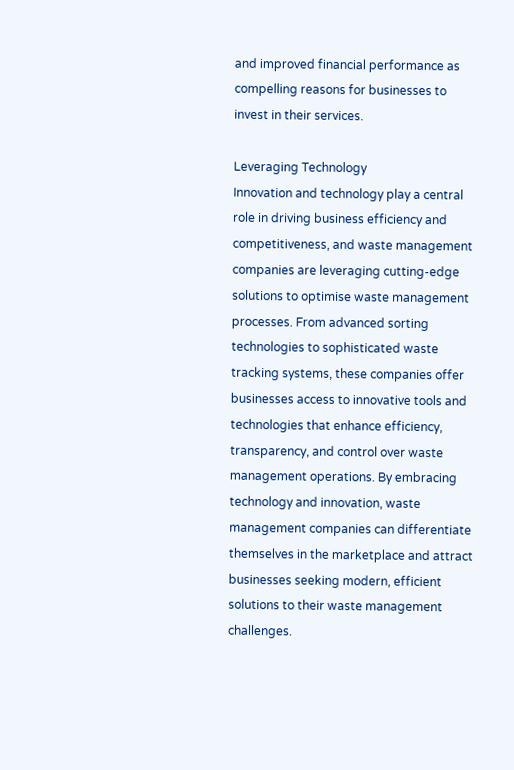and improved financial performance as compelling reasons for businesses to invest in their services.

Leveraging Technology
Innovation and technology play a central role in driving business efficiency and competitiveness, and waste management companies are leveraging cutting-edge solutions to optimise waste management processes. From advanced sorting technologies to sophisticated waste tracking systems, these companies offer businesses access to innovative tools and technologies that enhance efficiency, transparency, and control over waste management operations. By embracing technology and innovation, waste management companies can differentiate themselves in the marketplace and attract businesses seeking modern, efficient solutions to their waste management challenges.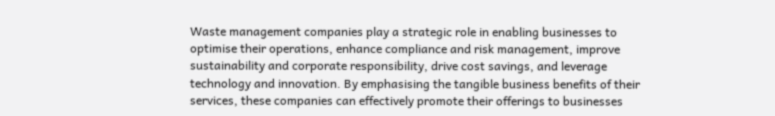Waste management companies play a strategic role in enabling businesses to optimise their operations, enhance compliance and risk management, improve sustainability and corporate responsibility, drive cost savings, and leverage technology and innovation. By emphasising the tangible business benefits of their services, these companies can effectively promote their offerings to businesses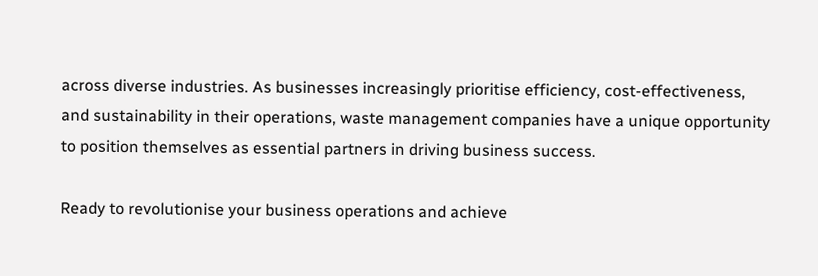across diverse industries. As businesses increasingly prioritise efficiency, cost-effectiveness, and sustainability in their operations, waste management companies have a unique opportunity to position themselves as essential partners in driving business success.

Ready to revolutionise your business operations and achieve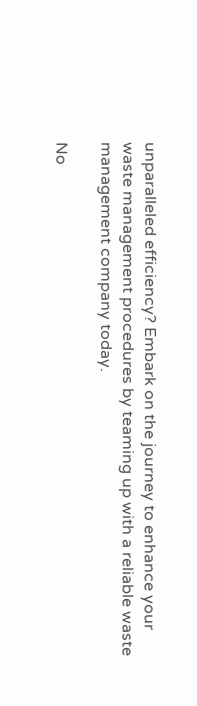unparalleled efficiency? Embark on the journey to enhance your waste management procedures by teaming up with a reliable waste management company today.

No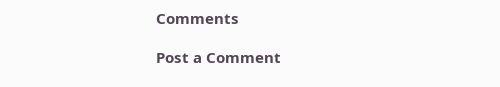Comments

Post a Comment